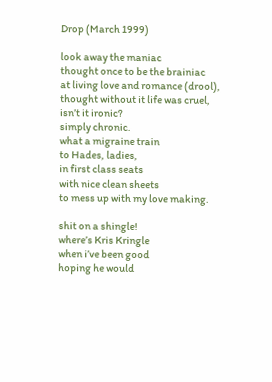Drop (March 1999)

look away the maniac
thought once to be the brainiac
at living love and romance (drool),
thought without it life was cruel,
isn’t it ironic?
simply chronic.
what a migraine train
to Hades, ladies,
in first class seats
with nice clean sheets
to mess up with my love making.

shit on a shingle!
where’s Kris Kringle
when i’ve been good
hoping he would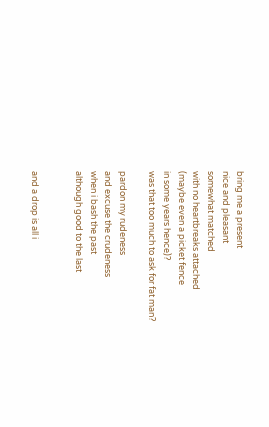bring me a present
nice and pleasant
somewhat matched
with no heartbreaks attached
(maybe even a picket fence
in some years hence)?
was that too much to ask for fat man?

pardon my rudeness
and excuse the crudeness
when i bash the past
although good to the last


and a drop is all i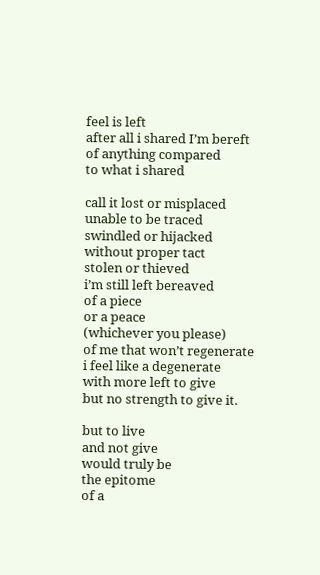feel is left
after all i shared I’m bereft
of anything compared
to what i shared

call it lost or misplaced
unable to be traced
swindled or hijacked
without proper tact
stolen or thieved
i’m still left bereaved
of a piece
or a peace
(whichever you please)
of me that won’t regenerate
i feel like a degenerate
with more left to give
but no strength to give it.

but to live
and not give
would truly be
the epitome
of a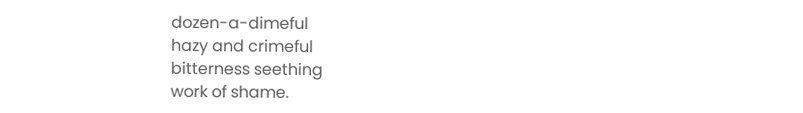dozen-a-dimeful
hazy and crimeful
bitterness seething
work of shame.